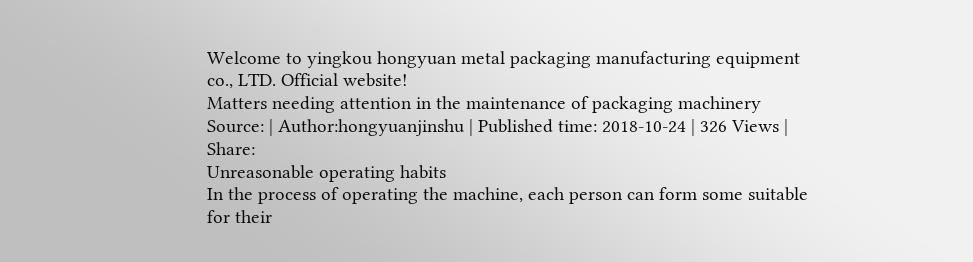Welcome to yingkou hongyuan metal packaging manufacturing equipment co., LTD. Official website!
Matters needing attention in the maintenance of packaging machinery
Source: | Author:hongyuanjinshu | Published time: 2018-10-24 | 326 Views | Share:
Unreasonable operating habits
In the process of operating the machine, each person can form some suitable for their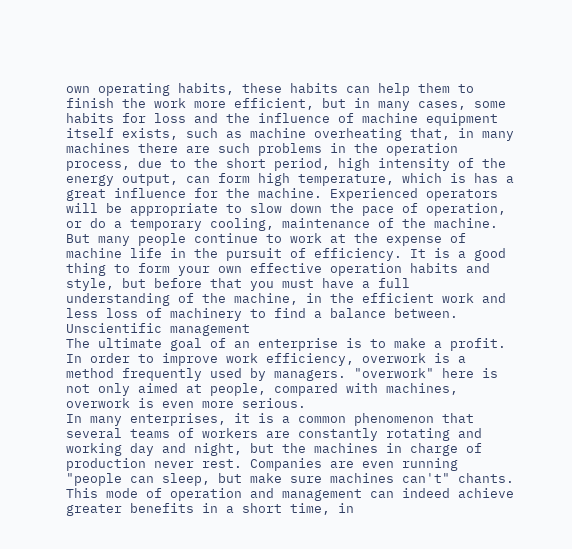own operating habits, these habits can help them to finish the work more efficient, but in many cases, some habits for loss and the influence of machine equipment itself exists, such as machine overheating that, in many machines there are such problems in the operation process, due to the short period, high intensity of the energy output, can form high temperature, which is has a great influence for the machine. Experienced operators will be appropriate to slow down the pace of operation, or do a temporary cooling, maintenance of the machine. But many people continue to work at the expense of machine life in the pursuit of efficiency. It is a good thing to form your own effective operation habits and style, but before that you must have a full understanding of the machine, in the efficient work and less loss of machinery to find a balance between.
Unscientific management
The ultimate goal of an enterprise is to make a profit. In order to improve work efficiency, overwork is a method frequently used by managers. "overwork" here is not only aimed at people, compared with machines, overwork is even more serious.
In many enterprises, it is a common phenomenon that several teams of workers are constantly rotating and working day and night, but the machines in charge of production never rest. Companies are even running "people can sleep, but make sure machines can't" chants. This mode of operation and management can indeed achieve greater benefits in a short time, in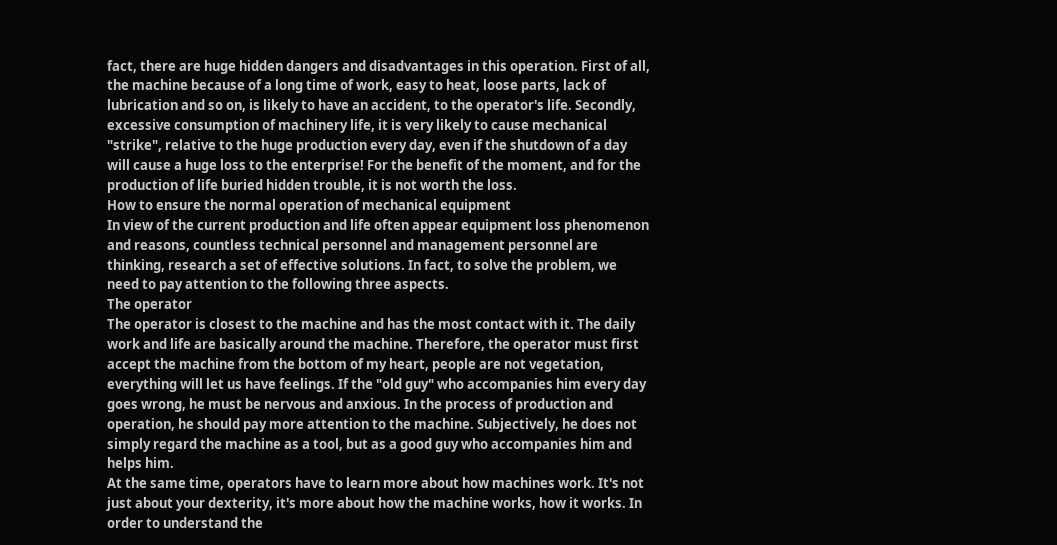fact, there are huge hidden dangers and disadvantages in this operation. First of all, the machine because of a long time of work, easy to heat, loose parts, lack of lubrication and so on, is likely to have an accident, to the operator's life. Secondly, excessive consumption of machinery life, it is very likely to cause mechanical "strike", relative to the huge production every day, even if the shutdown of a day will cause a huge loss to the enterprise! For the benefit of the moment, and for the production of life buried hidden trouble, it is not worth the loss.
How to ensure the normal operation of mechanical equipment
In view of the current production and life often appear equipment loss phenomenon and reasons, countless technical personnel and management personnel are thinking, research a set of effective solutions. In fact, to solve the problem, we need to pay attention to the following three aspects.
The operator
The operator is closest to the machine and has the most contact with it. The daily work and life are basically around the machine. Therefore, the operator must first accept the machine from the bottom of my heart, people are not vegetation, everything will let us have feelings. If the "old guy" who accompanies him every day goes wrong, he must be nervous and anxious. In the process of production and operation, he should pay more attention to the machine. Subjectively, he does not simply regard the machine as a tool, but as a good guy who accompanies him and helps him.
At the same time, operators have to learn more about how machines work. It's not just about your dexterity, it's more about how the machine works, how it works. In order to understand the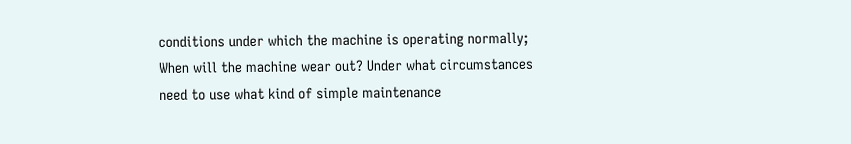conditions under which the machine is operating normally; When will the machine wear out? Under what circumstances need to use what kind of simple maintenance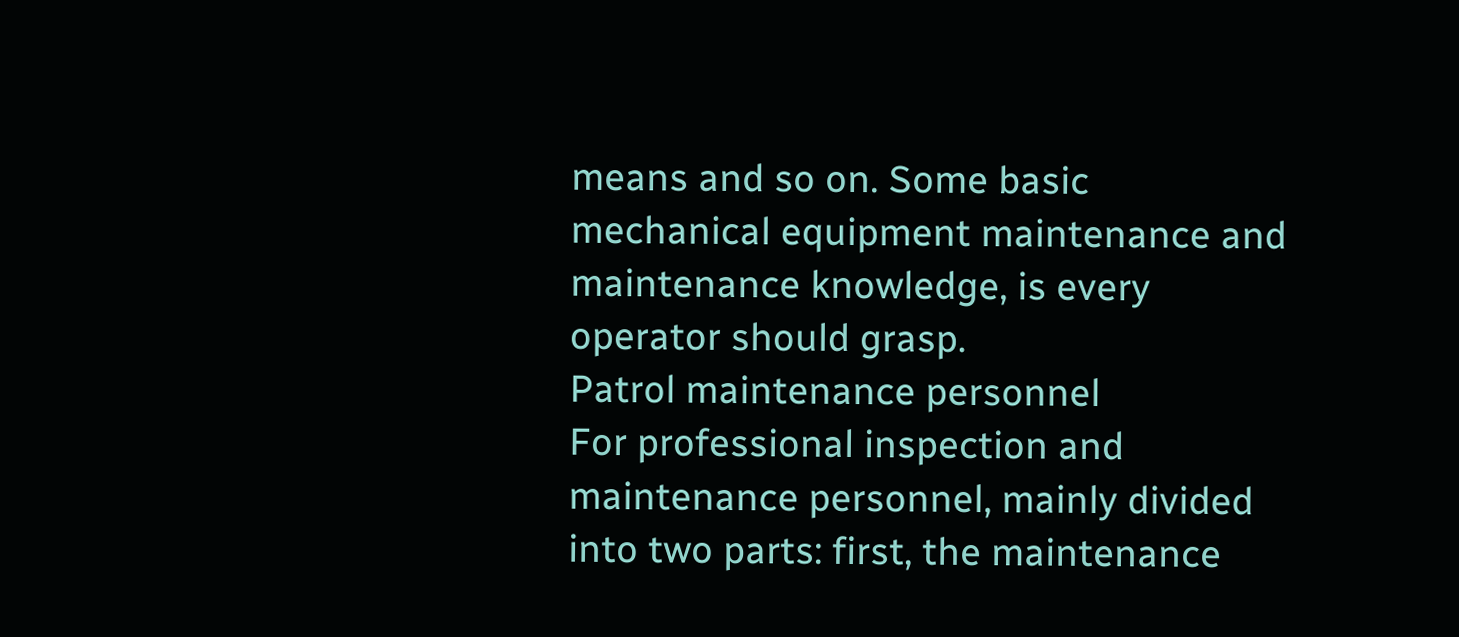means and so on. Some basic mechanical equipment maintenance and maintenance knowledge, is every operator should grasp.
Patrol maintenance personnel
For professional inspection and maintenance personnel, mainly divided into two parts: first, the maintenance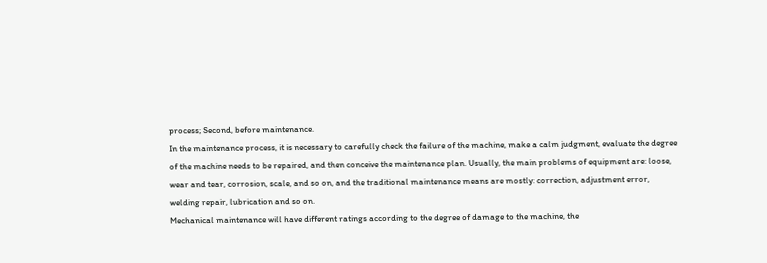process; Second, before maintenance.
In the maintenance process, it is necessary to carefully check the failure of the machine, make a calm judgment, evaluate the degree of the machine needs to be repaired, and then conceive the maintenance plan. Usually, the main problems of equipment are: loose, wear and tear, corrosion, scale, and so on, and the traditional maintenance means are mostly: correction, adjustment error, welding repair, lubrication and so on.
Mechanical maintenance will have different ratings according to the degree of damage to the machine, the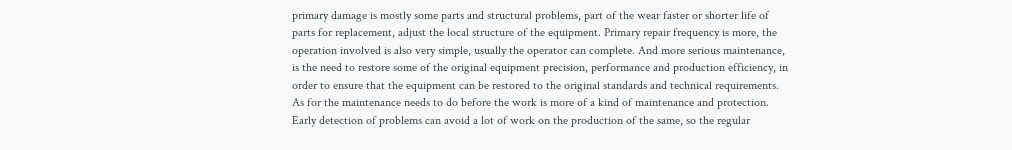primary damage is mostly some parts and structural problems, part of the wear faster or shorter life of parts for replacement, adjust the local structure of the equipment. Primary repair frequency is more, the operation involved is also very simple, usually the operator can complete. And more serious maintenance, is the need to restore some of the original equipment precision, performance and production efficiency, in order to ensure that the equipment can be restored to the original standards and technical requirements.
As for the maintenance needs to do before the work is more of a kind of maintenance and protection. Early detection of problems can avoid a lot of work on the production of the same, so the regular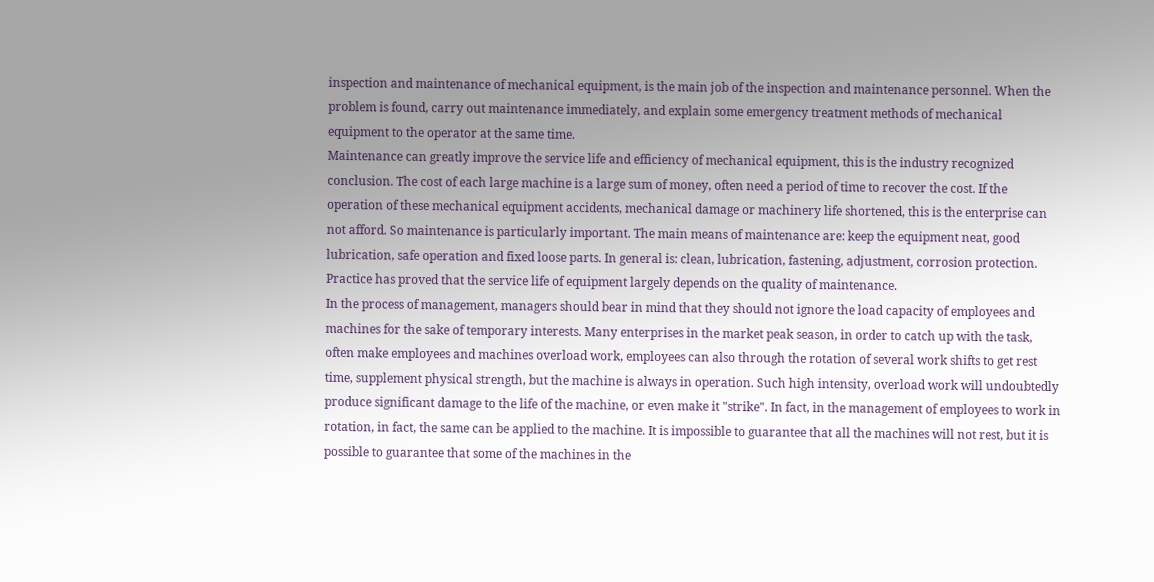inspection and maintenance of mechanical equipment, is the main job of the inspection and maintenance personnel. When the problem is found, carry out maintenance immediately, and explain some emergency treatment methods of mechanical equipment to the operator at the same time.
Maintenance can greatly improve the service life and efficiency of mechanical equipment, this is the industry recognized conclusion. The cost of each large machine is a large sum of money, often need a period of time to recover the cost. If the operation of these mechanical equipment accidents, mechanical damage or machinery life shortened, this is the enterprise can not afford. So maintenance is particularly important. The main means of maintenance are: keep the equipment neat, good lubrication, safe operation and fixed loose parts. In general is: clean, lubrication, fastening, adjustment, corrosion protection. Practice has proved that the service life of equipment largely depends on the quality of maintenance.
In the process of management, managers should bear in mind that they should not ignore the load capacity of employees and machines for the sake of temporary interests. Many enterprises in the market peak season, in order to catch up with the task, often make employees and machines overload work, employees can also through the rotation of several work shifts to get rest time, supplement physical strength, but the machine is always in operation. Such high intensity, overload work will undoubtedly produce significant damage to the life of the machine, or even make it "strike". In fact, in the management of employees to work in rotation, in fact, the same can be applied to the machine. It is impossible to guarantee that all the machines will not rest, but it is possible to guarantee that some of the machines in the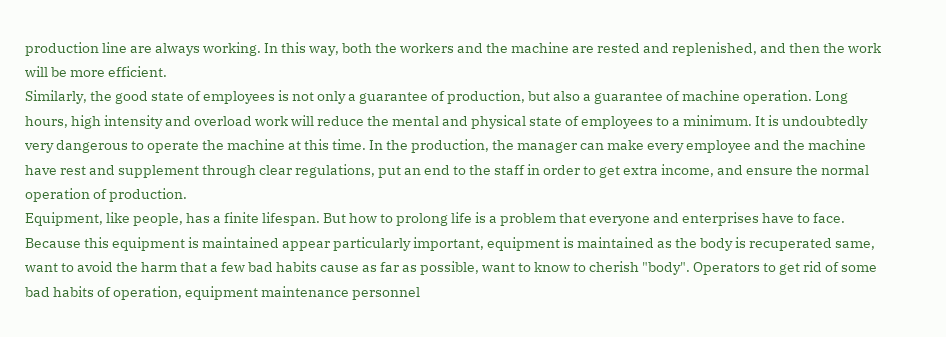production line are always working. In this way, both the workers and the machine are rested and replenished, and then the work will be more efficient.
Similarly, the good state of employees is not only a guarantee of production, but also a guarantee of machine operation. Long hours, high intensity and overload work will reduce the mental and physical state of employees to a minimum. It is undoubtedly very dangerous to operate the machine at this time. In the production, the manager can make every employee and the machine have rest and supplement through clear regulations, put an end to the staff in order to get extra income, and ensure the normal operation of production.
Equipment, like people, has a finite lifespan. But how to prolong life is a problem that everyone and enterprises have to face. Because this equipment is maintained appear particularly important, equipment is maintained as the body is recuperated same, want to avoid the harm that a few bad habits cause as far as possible, want to know to cherish "body". Operators to get rid of some bad habits of operation, equipment maintenance personnel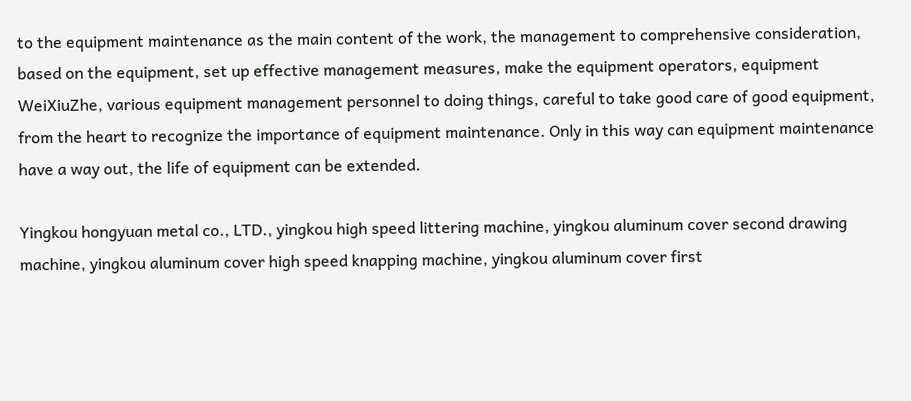to the equipment maintenance as the main content of the work, the management to comprehensive consideration, based on the equipment, set up effective management measures, make the equipment operators, equipment WeiXiuZhe, various equipment management personnel to doing things, careful to take good care of good equipment, from the heart to recognize the importance of equipment maintenance. Only in this way can equipment maintenance have a way out, the life of equipment can be extended.

Yingkou hongyuan metal co., LTD., yingkou high speed littering machine, yingkou aluminum cover second drawing machine, yingkou aluminum cover high speed knapping machine, yingkou aluminum cover first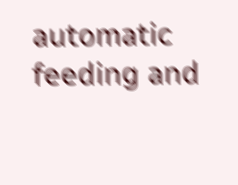automatic feeding and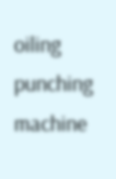oiling punching machine